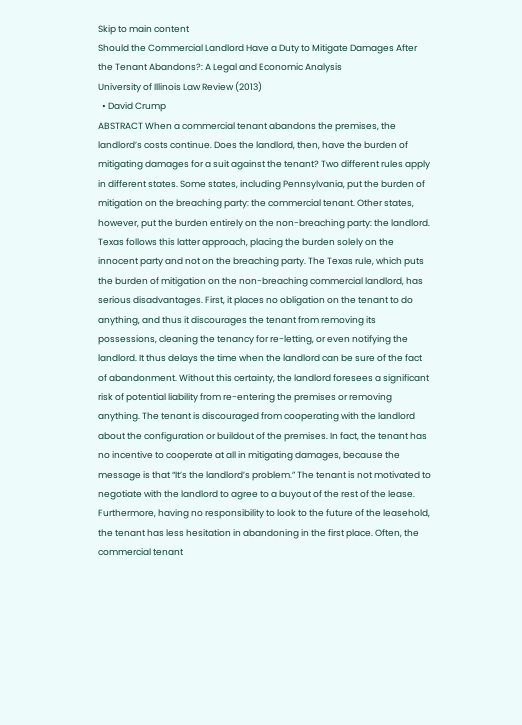Skip to main content
Should the Commercial Landlord Have a Duty to Mitigate Damages After the Tenant Abandons?: A Legal and Economic Analysis
University of Illinois Law Review (2013)
  • David Crump
ABSTRACT When a commercial tenant abandons the premises, the landlord’s costs continue. Does the landlord, then, have the burden of mitigating damages for a suit against the tenant? Two different rules apply in different states. Some states, including Pennsylvania, put the burden of mitigation on the breaching party: the commercial tenant. Other states, however, put the burden entirely on the non-breaching party: the landlord. Texas follows this latter approach, placing the burden solely on the innocent party and not on the breaching party. The Texas rule, which puts the burden of mitigation on the non-breaching commercial landlord, has serious disadvantages. First, it places no obligation on the tenant to do anything, and thus it discourages the tenant from removing its possessions, cleaning the tenancy for re-letting, or even notifying the landlord. It thus delays the time when the landlord can be sure of the fact of abandonment. Without this certainty, the landlord foresees a significant risk of potential liability from re-entering the premises or removing anything. The tenant is discouraged from cooperating with the landlord about the configuration or buildout of the premises. In fact, the tenant has no incentive to cooperate at all in mitigating damages, because the message is that “It’s the landlord’s problem.” The tenant is not motivated to negotiate with the landlord to agree to a buyout of the rest of the lease. Furthermore, having no responsibility to look to the future of the leasehold, the tenant has less hesitation in abandoning in the first place. Often, the commercial tenant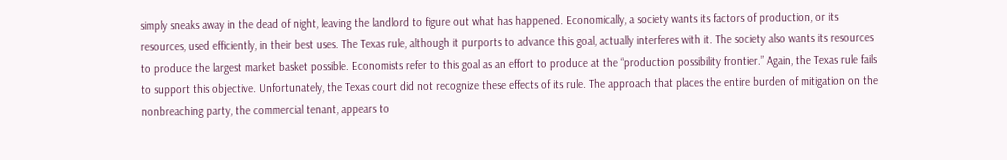simply sneaks away in the dead of night, leaving the landlord to figure out what has happened. Economically, a society wants its factors of production, or its resources, used efficiently, in their best uses. The Texas rule, although it purports to advance this goal, actually interferes with it. The society also wants its resources to produce the largest market basket possible. Economists refer to this goal as an effort to produce at the “production possibility frontier.” Again, the Texas rule fails to support this objective. Unfortunately, the Texas court did not recognize these effects of its rule. The approach that places the entire burden of mitigation on the nonbreaching party, the commercial tenant, appears to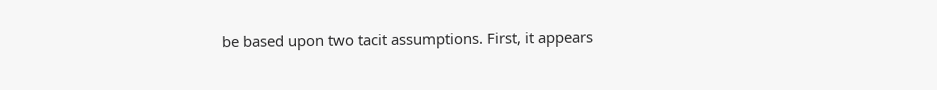be based upon two tacit assumptions. First, it appears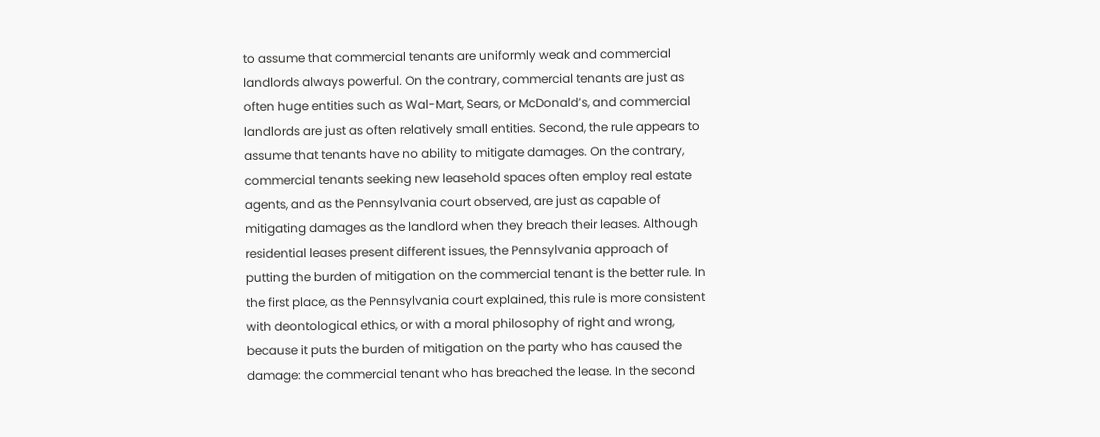to assume that commercial tenants are uniformly weak and commercial landlords always powerful. On the contrary, commercial tenants are just as often huge entities such as Wal-Mart, Sears, or McDonald’s, and commercial landlords are just as often relatively small entities. Second, the rule appears to assume that tenants have no ability to mitigate damages. On the contrary, commercial tenants seeking new leasehold spaces often employ real estate agents, and as the Pennsylvania court observed, are just as capable of mitigating damages as the landlord when they breach their leases. Although residential leases present different issues, the Pennsylvania approach of putting the burden of mitigation on the commercial tenant is the better rule. In the first place, as the Pennsylvania court explained, this rule is more consistent with deontological ethics, or with a moral philosophy of right and wrong, because it puts the burden of mitigation on the party who has caused the damage: the commercial tenant who has breached the lease. In the second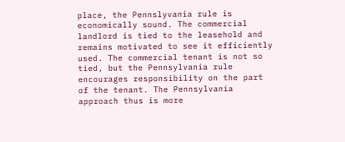place, the Pennslyvania rule is economically sound. The commercial landlord is tied to the leasehold and remains motivated to see it efficiently used. The commercial tenant is not so tied, but the Pennsylvania rule encourages responsibility on the part of the tenant. The Pennsylvania approach thus is more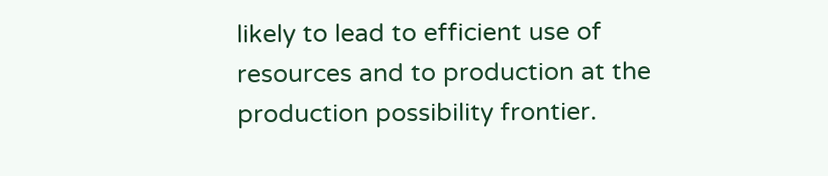likely to lead to efficient use of resources and to production at the production possibility frontier.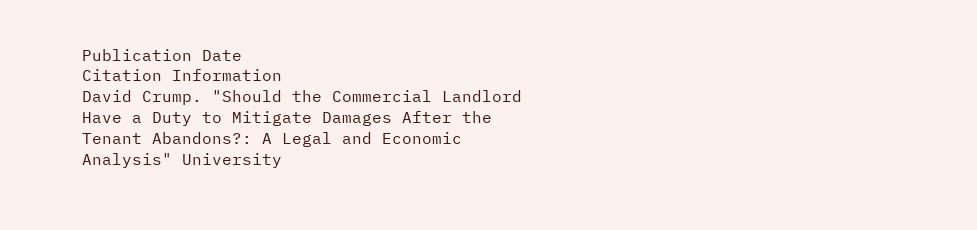Publication Date
Citation Information
David Crump. "Should the Commercial Landlord Have a Duty to Mitigate Damages After the Tenant Abandons?: A Legal and Economic Analysis" University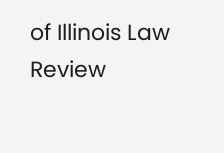of Illinois Law Review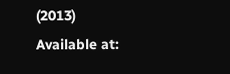(2013)
Available at: